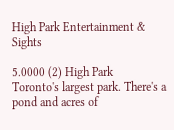High Park Entertainment & Sights

5.0000 (2) High Park
Toronto's largest park. There's a pond and acres of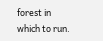forest in which to run.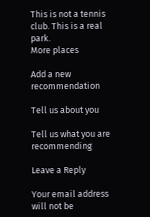This is not a tennis club. This is a real park.
More places

Add a new recommendation

Tell us about you

Tell us what you are recommending

Leave a Reply

Your email address will not be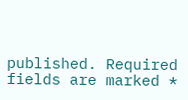published. Required fields are marked *